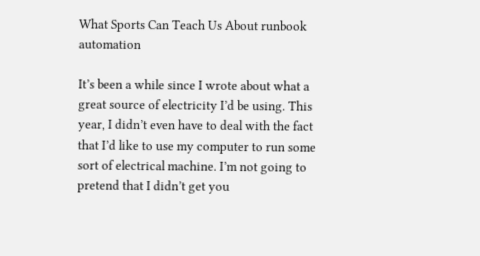What Sports Can Teach Us About runbook automation

It’s been a while since I wrote about what a great source of electricity I’d be using. This year, I didn’t even have to deal with the fact that I’d like to use my computer to run some sort of electrical machine. I’m not going to pretend that I didn’t get you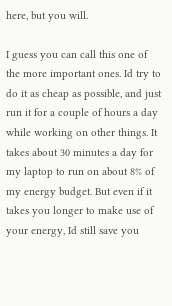here, but you will.

I guess you can call this one of the more important ones. Id try to do it as cheap as possible, and just run it for a couple of hours a day while working on other things. It takes about 30 minutes a day for my laptop to run on about 8% of my energy budget. But even if it takes you longer to make use of your energy, Id still save you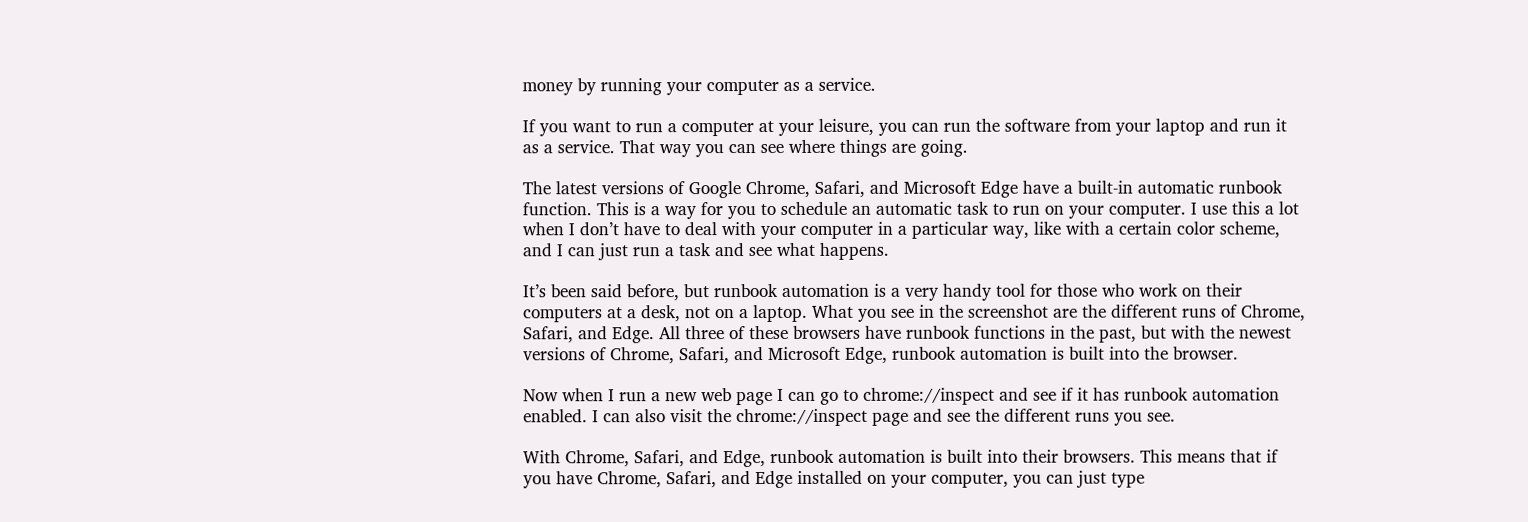money by running your computer as a service.

If you want to run a computer at your leisure, you can run the software from your laptop and run it as a service. That way you can see where things are going.

The latest versions of Google Chrome, Safari, and Microsoft Edge have a built-in automatic runbook function. This is a way for you to schedule an automatic task to run on your computer. I use this a lot when I don’t have to deal with your computer in a particular way, like with a certain color scheme, and I can just run a task and see what happens.

It’s been said before, but runbook automation is a very handy tool for those who work on their computers at a desk, not on a laptop. What you see in the screenshot are the different runs of Chrome, Safari, and Edge. All three of these browsers have runbook functions in the past, but with the newest versions of Chrome, Safari, and Microsoft Edge, runbook automation is built into the browser.

Now when I run a new web page I can go to chrome://inspect and see if it has runbook automation enabled. I can also visit the chrome://inspect page and see the different runs you see.

With Chrome, Safari, and Edge, runbook automation is built into their browsers. This means that if you have Chrome, Safari, and Edge installed on your computer, you can just type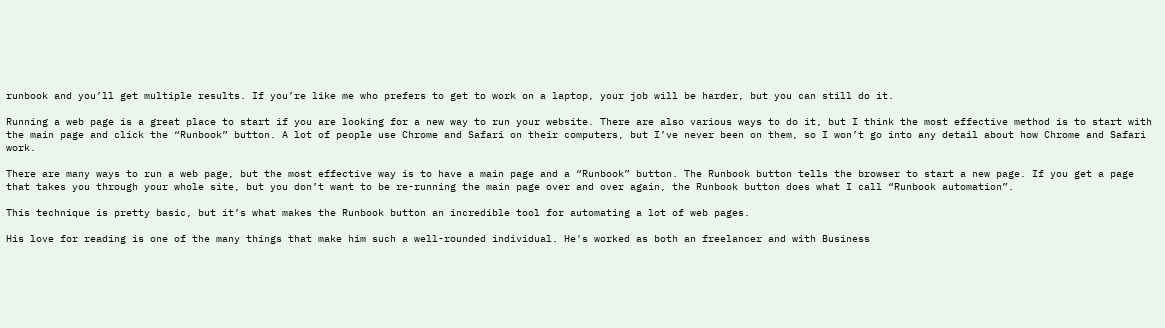runbook and you’ll get multiple results. If you’re like me who prefers to get to work on a laptop, your job will be harder, but you can still do it.

Running a web page is a great place to start if you are looking for a new way to run your website. There are also various ways to do it, but I think the most effective method is to start with the main page and click the “Runbook” button. A lot of people use Chrome and Safari on their computers, but I’ve never been on them, so I won’t go into any detail about how Chrome and Safari work.

There are many ways to run a web page, but the most effective way is to have a main page and a “Runbook” button. The Runbook button tells the browser to start a new page. If you get a page that takes you through your whole site, but you don’t want to be re-running the main page over and over again, the Runbook button does what I call “Runbook automation”.

This technique is pretty basic, but it’s what makes the Runbook button an incredible tool for automating a lot of web pages.

His love for reading is one of the many things that make him such a well-rounded individual. He's worked as both an freelancer and with Business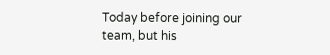Today before joining our team, but his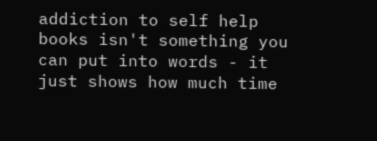addiction to self help books isn't something you can put into words - it just shows how much time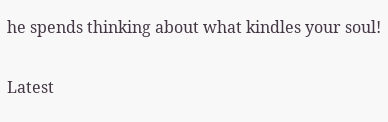he spends thinking about what kindles your soul!

Latest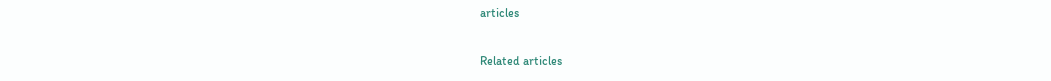articles

Related articles